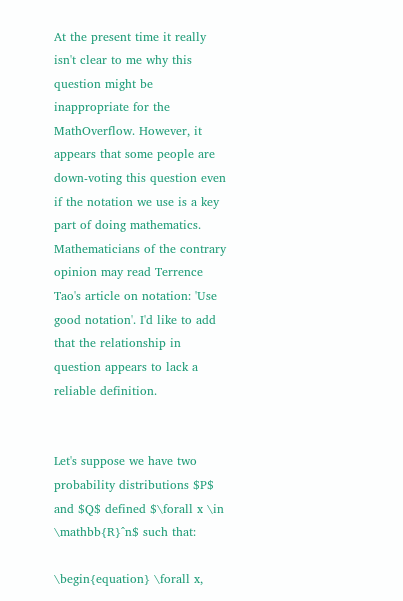At the present time it really isn't clear to me why this question might be inappropriate for the MathOverflow. However, it appears that some people are down-voting this question even if the notation we use is a key part of doing mathematics. Mathematicians of the contrary opinion may read Terrence Tao's article on notation: 'Use good notation'. I'd like to add that the relationship in question appears to lack a reliable definition.


Let's suppose we have two probability distributions $P$ and $Q$ defined $\forall x \in \mathbb{R}^n$ such that:

\begin{equation} \forall x,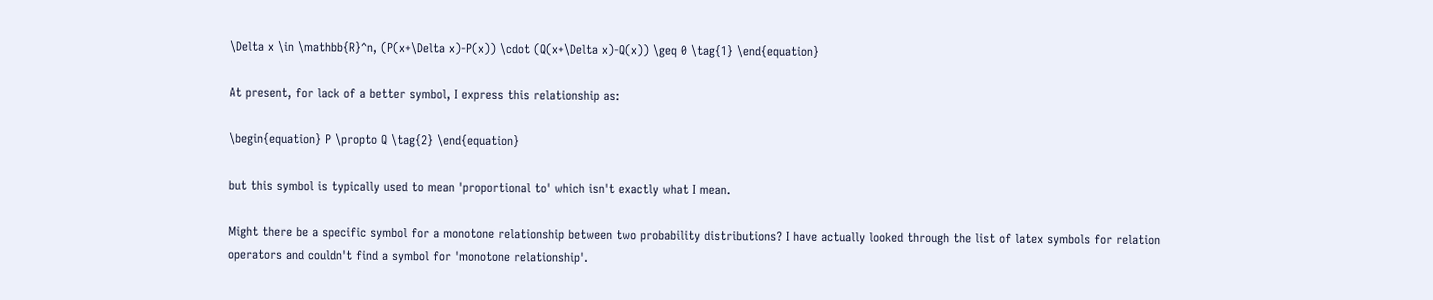\Delta x \in \mathbb{R}^n, (P(x+\Delta x)-P(x)) \cdot (Q(x+\Delta x)-Q(x)) \geq 0 \tag{1} \end{equation}

At present, for lack of a better symbol, I express this relationship as:

\begin{equation} P \propto Q \tag{2} \end{equation}

but this symbol is typically used to mean 'proportional to' which isn't exactly what I mean.

Might there be a specific symbol for a monotone relationship between two probability distributions? I have actually looked through the list of latex symbols for relation operators and couldn't find a symbol for 'monotone relationship'.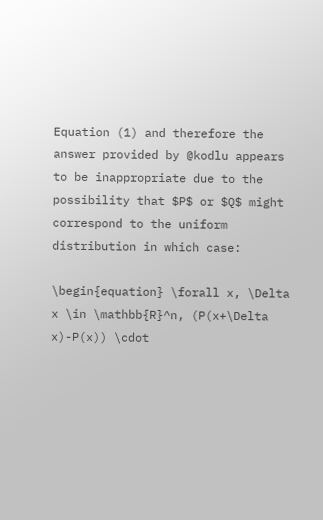Equation (1) and therefore the answer provided by @kodlu appears to be inappropriate due to the possibility that $P$ or $Q$ might correspond to the uniform distribution in which case:

\begin{equation} \forall x, \Delta x \in \mathbb{R}^n, (P(x+\Delta x)-P(x)) \cdot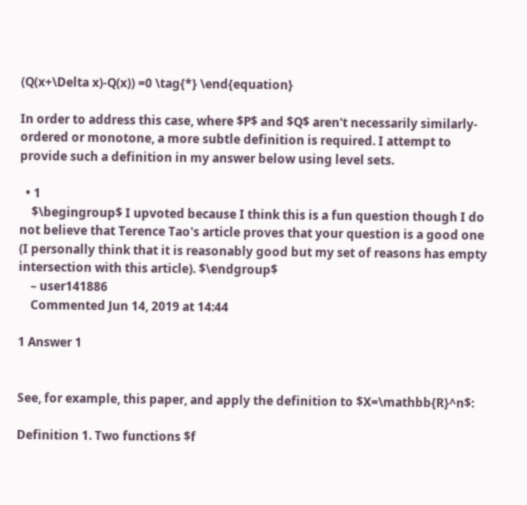(Q(x+\Delta x)-Q(x)) =0 \tag{*} \end{equation}

In order to address this case, where $P$ and $Q$ aren't necessarily similarly-ordered or monotone, a more subtle definition is required. I attempt to provide such a definition in my answer below using level sets.

  • 1
    $\begingroup$ I upvoted because I think this is a fun question though I do not believe that Terence Tao's article proves that your question is a good one (I personally think that it is reasonably good but my set of reasons has empty intersection with this article). $\endgroup$
    – user141886
    Commented Jun 14, 2019 at 14:44

1 Answer 1


See, for example, this paper, and apply the definition to $X=\mathbb{R}^n$:

Definition 1. Two functions $f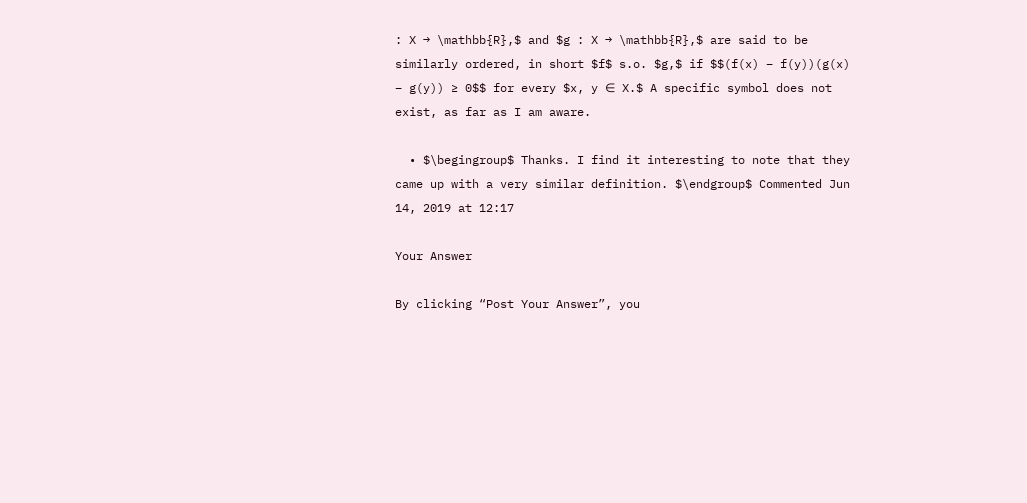: X → \mathbb{R},$ and $g : X → \mathbb{R},$ are said to be similarly ordered, in short $f$ s.o. $g,$ if $$(f(x) − f(y))(g(x) − g(y)) ≥ 0$$ for every $x, y ∈ X.$ A specific symbol does not exist, as far as I am aware.

  • $\begingroup$ Thanks. I find it interesting to note that they came up with a very similar definition. $\endgroup$ Commented Jun 14, 2019 at 12:17

Your Answer

By clicking “Post Your Answer”, you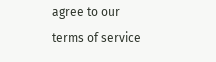agree to our terms of service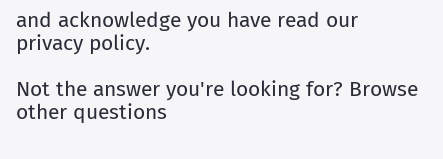and acknowledge you have read our privacy policy.

Not the answer you're looking for? Browse other questions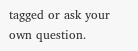tagged or ask your own question.